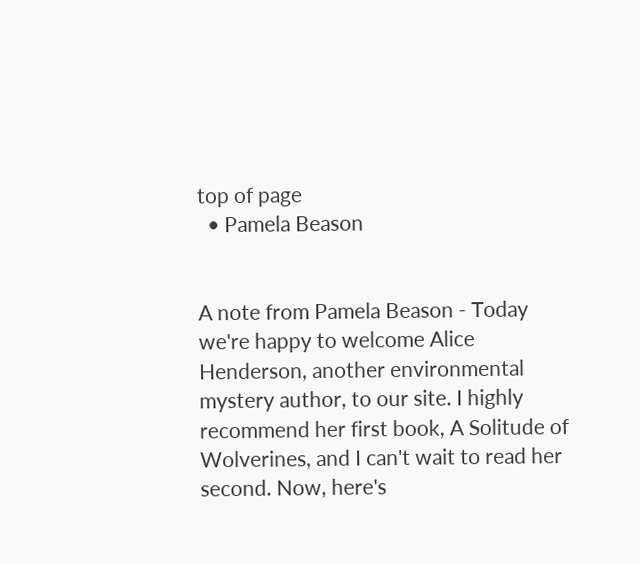top of page
  • Pamela Beason


A note from Pamela Beason - Today we're happy to welcome Alice Henderson, another environmental mystery author, to our site. I highly recommend her first book, A Solitude of Wolverines, and I can't wait to read her second. Now, here's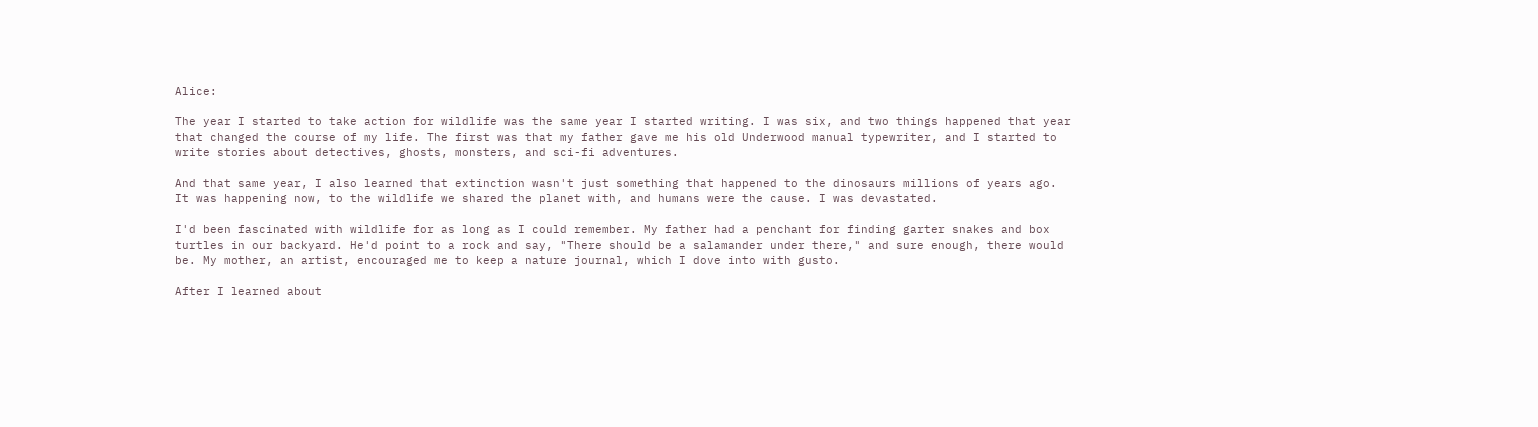Alice:

The year I started to take action for wildlife was the same year I started writing. I was six, and two things happened that year that changed the course of my life. The first was that my father gave me his old Underwood manual typewriter, and I started to write stories about detectives, ghosts, monsters, and sci-fi adventures.

And that same year, I also learned that extinction wasn't just something that happened to the dinosaurs millions of years ago. It was happening now, to the wildlife we shared the planet with, and humans were the cause. I was devastated.

I'd been fascinated with wildlife for as long as I could remember. My father had a penchant for finding garter snakes and box turtles in our backyard. He'd point to a rock and say, "There should be a salamander under there," and sure enough, there would be. My mother, an artist, encouraged me to keep a nature journal, which I dove into with gusto.

After I learned about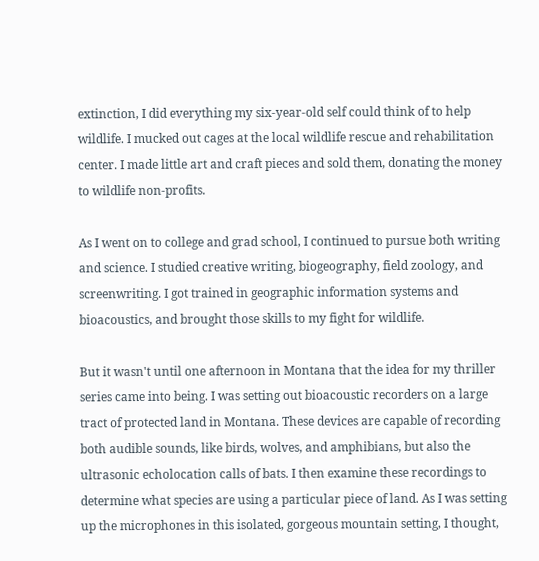extinction, I did everything my six-year-old self could think of to help wildlife. I mucked out cages at the local wildlife rescue and rehabilitation center. I made little art and craft pieces and sold them, donating the money to wildlife non-profits.

As I went on to college and grad school, I continued to pursue both writing and science. I studied creative writing, biogeography, field zoology, and screenwriting. I got trained in geographic information systems and bioacoustics, and brought those skills to my fight for wildlife.

But it wasn't until one afternoon in Montana that the idea for my thriller series came into being. I was setting out bioacoustic recorders on a large tract of protected land in Montana. These devices are capable of recording both audible sounds, like birds, wolves, and amphibians, but also the ultrasonic echolocation calls of bats. I then examine these recordings to determine what species are using a particular piece of land. As I was setting up the microphones in this isolated, gorgeous mountain setting, I thought,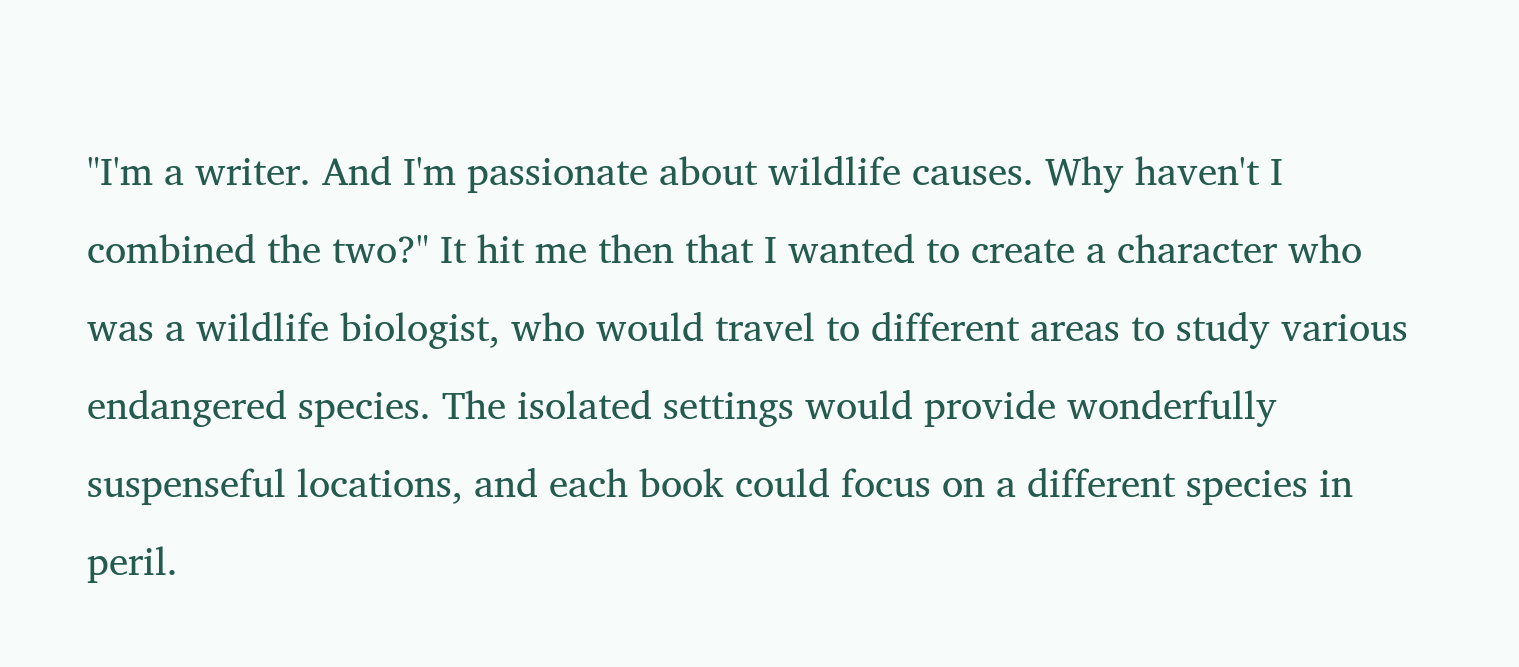"I'm a writer. And I'm passionate about wildlife causes. Why haven't I combined the two?" It hit me then that I wanted to create a character who was a wildlife biologist, who would travel to different areas to study various endangered species. The isolated settings would provide wonderfully suspenseful locations, and each book could focus on a different species in peril.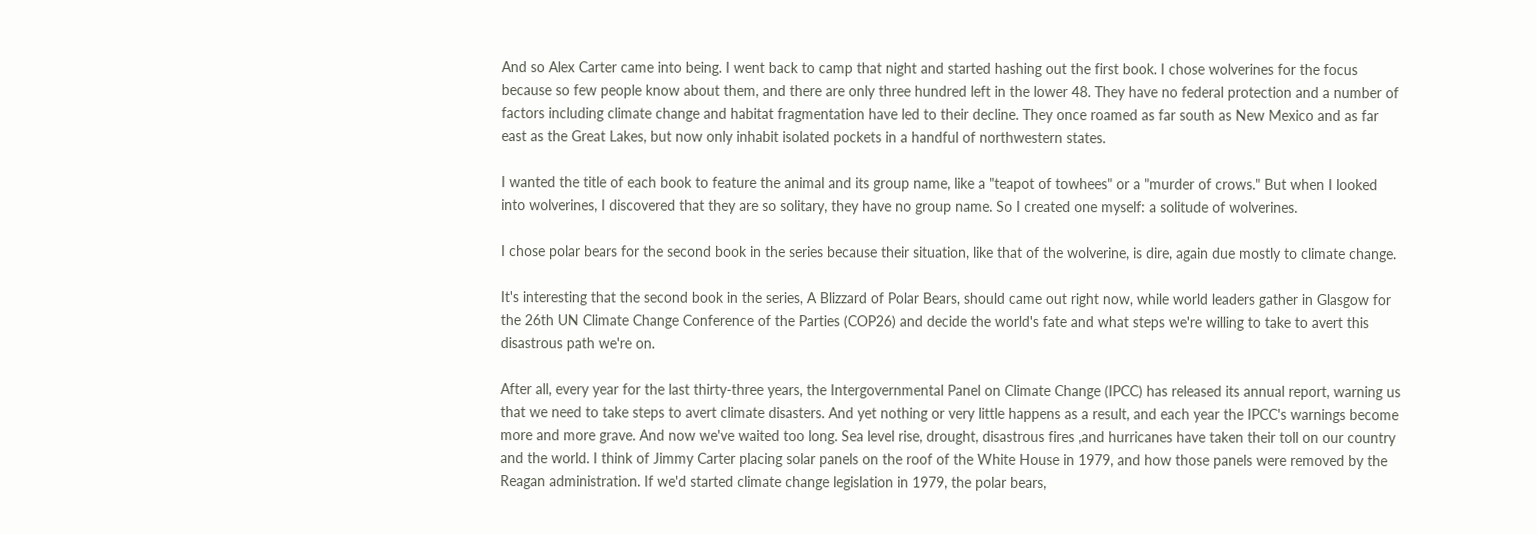And so Alex Carter came into being. I went back to camp that night and started hashing out the first book. I chose wolverines for the focus because so few people know about them, and there are only three hundred left in the lower 48. They have no federal protection and a number of factors including climate change and habitat fragmentation have led to their decline. They once roamed as far south as New Mexico and as far east as the Great Lakes, but now only inhabit isolated pockets in a handful of northwestern states.

I wanted the title of each book to feature the animal and its group name, like a "teapot of towhees" or a "murder of crows." But when I looked into wolverines, I discovered that they are so solitary, they have no group name. So I created one myself: a solitude of wolverines.

I chose polar bears for the second book in the series because their situation, like that of the wolverine, is dire, again due mostly to climate change.

It's interesting that the second book in the series, A Blizzard of Polar Bears, should came out right now, while world leaders gather in Glasgow for the 26th UN Climate Change Conference of the Parties (COP26) and decide the world's fate and what steps we're willing to take to avert this disastrous path we're on.

After all, every year for the last thirty-three years, the Intergovernmental Panel on Climate Change (IPCC) has released its annual report, warning us that we need to take steps to avert climate disasters. And yet nothing or very little happens as a result, and each year the IPCC's warnings become more and more grave. And now we've waited too long. Sea level rise, drought, disastrous fires ,and hurricanes have taken their toll on our country and the world. I think of Jimmy Carter placing solar panels on the roof of the White House in 1979, and how those panels were removed by the Reagan administration. If we'd started climate change legislation in 1979, the polar bears,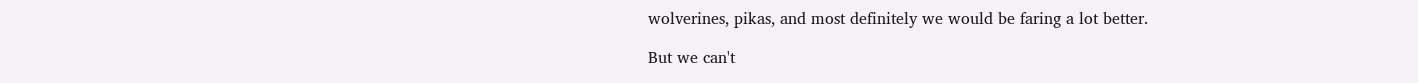wolverines, pikas, and most definitely we would be faring a lot better.

But we can't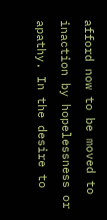afford now to be moved to inaction by hopelessness or apathy. In the desire to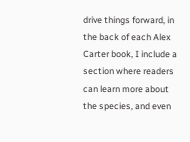drive things forward, in the back of each Alex Carter book, I include a section where readers can learn more about the species, and even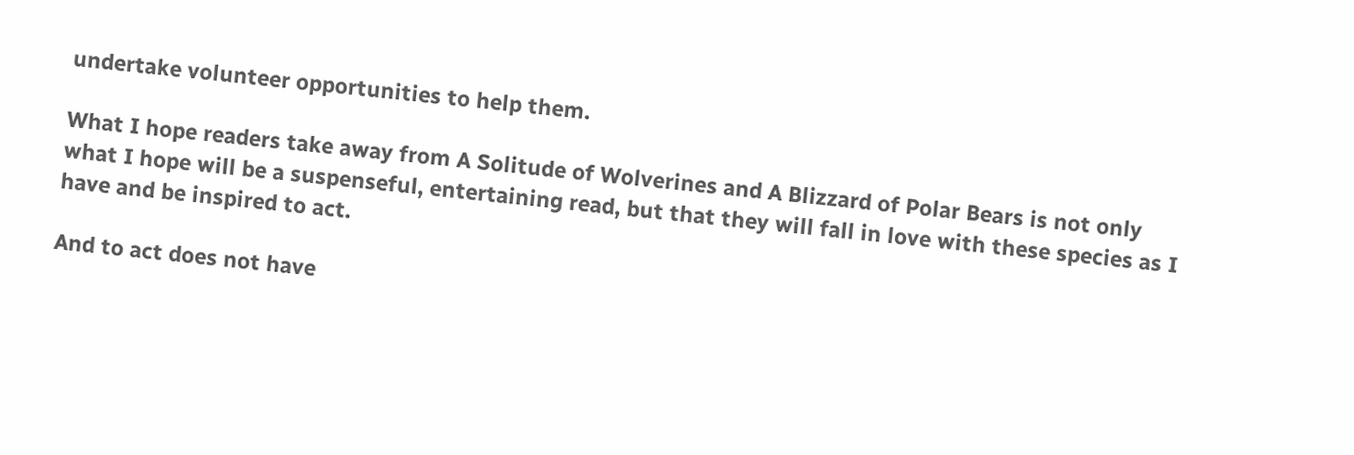undertake volunteer opportunities to help them.

What I hope readers take away from A Solitude of Wolverines and A Blizzard of Polar Bears is not only what I hope will be a suspenseful, entertaining read, but that they will fall in love with these species as I have and be inspired to act.

And to act does not have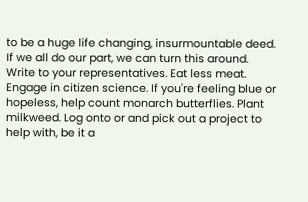to be a huge life changing, insurmountable deed. If we all do our part, we can turn this around. Write to your representatives. Eat less meat. Engage in citizen science. If you're feeling blue or hopeless, help count monarch butterflies. Plant milkweed. Log onto or and pick out a project to help with, be it a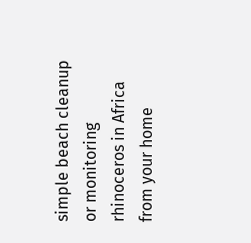simple beach cleanup or monitoring rhinoceros in Africa from your home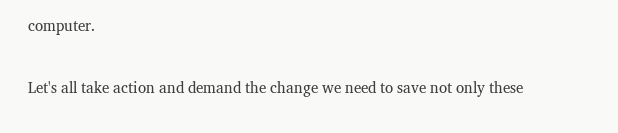computer.

Let's all take action and demand the change we need to save not only these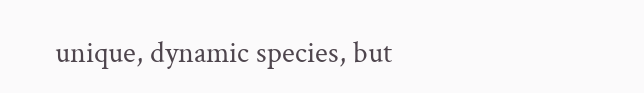unique, dynamic species, but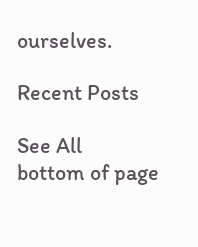ourselves.

Recent Posts

See All
bottom of page